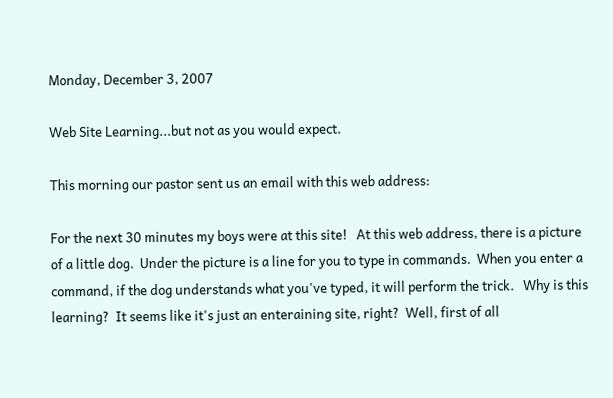Monday, December 3, 2007

Web Site Learning...but not as you would expect.

This morning our pastor sent us an email with this web address:

For the next 30 minutes my boys were at this site!   At this web address, there is a picture of a little dog.  Under the picture is a line for you to type in commands.  When you enter a command, if the dog understands what you've typed, it will perform the trick.   Why is this learning?  It seems like it's just an enteraining site, right?  Well, first of all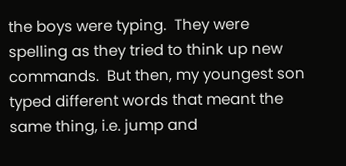the boys were typing.  They were spelling as they tried to think up new commands.  But then, my youngest son typed different words that meant the same thing, i.e. jump and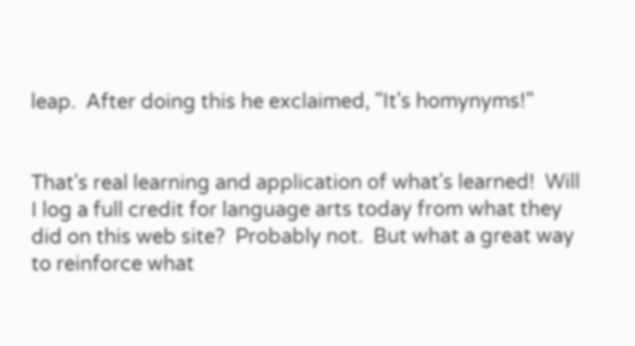leap.  After doing this he exclaimed, "It's homynyms!"


That's real learning and application of what's learned!  Will I log a full credit for language arts today from what they did on this web site?  Probably not.  But what a great way to reinforce what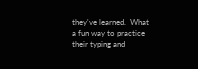they've learned.  What a fun way to practice their typing and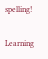spelling!


Learning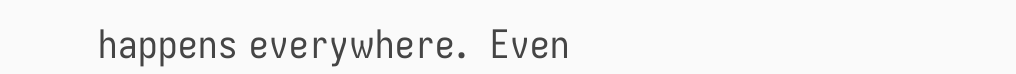happens everywhere.  Even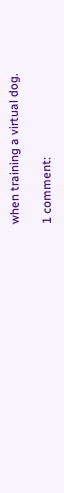when training a virtual dog.

1 comment: